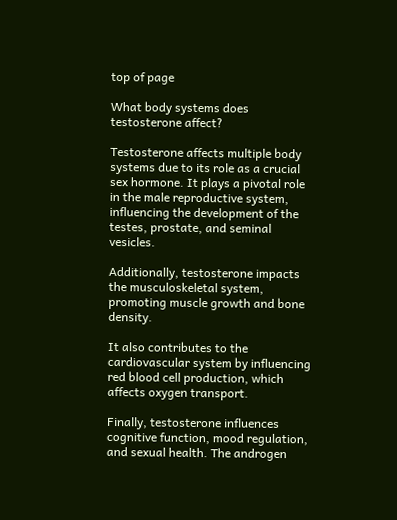top of page

What body systems does testosterone affect?

Testosterone affects multiple body systems due to its role as a crucial sex hormone. It plays a pivotal role in the male reproductive system, influencing the development of the testes, prostate, and seminal vesicles.

Additionally, testosterone impacts the musculoskeletal system, promoting muscle growth and bone density.

It also contributes to the cardiovascular system by influencing red blood cell production, which affects oxygen transport.

Finally, testosterone influences cognitive function, mood regulation, and sexual health. The androgen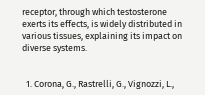receptor, through which testosterone exerts its effects, is widely distributed in various tissues, explaining its impact on diverse systems.


  1. Corona, G., Rastrelli, G., Vignozzi, L.,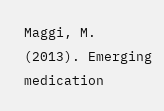Maggi, M. (2013). Emerging medication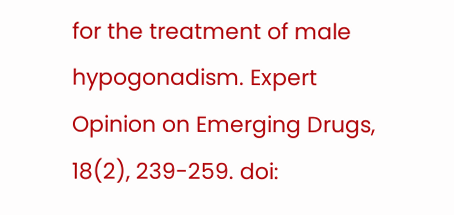for the treatment of male hypogonadism. Expert Opinion on Emerging Drugs, 18(2), 239-259. doi: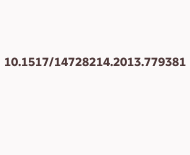10.1517/14728214.2013.779381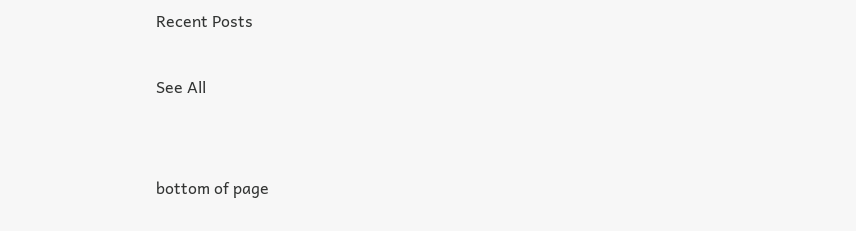Recent Posts

See All


bottom of page